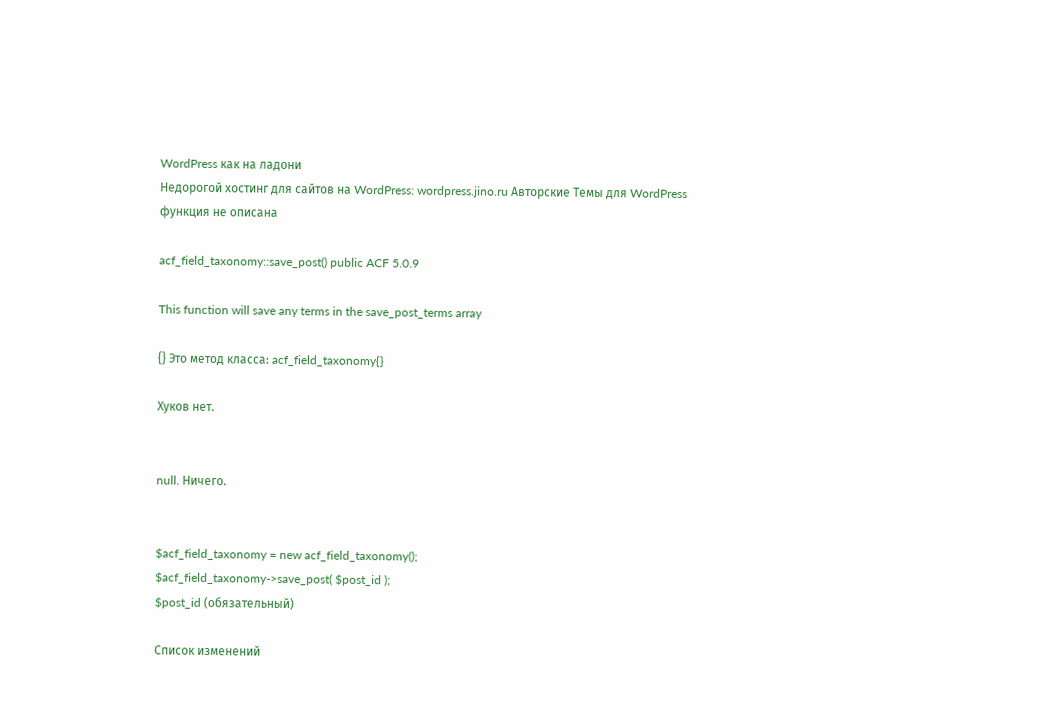WordPress как на ладони
Недорогой хостинг для сайтов на WordPress: wordpress.jino.ru Авторские Темы для WordPress
функция не описана

acf_field_taxonomy::save_post() public ACF 5.0.9

This function will save any terms in the save_post_terms array

{} Это метод класса: acf_field_taxonomy{}

Хуков нет.


null. Ничего.


$acf_field_taxonomy = new acf_field_taxonomy();
$acf_field_taxonomy->save_post( $post_id );
$post_id (обязательный)

Список изменений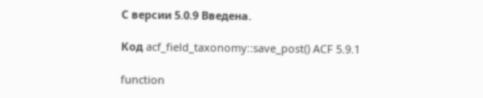С версии 5.0.9 Введена.

Код acf_field_taxonomy::save_post() ACF 5.9.1

function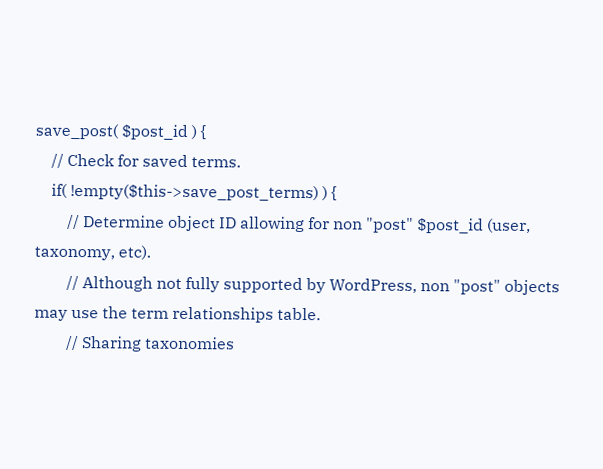save_post( $post_id ) {
    // Check for saved terms.
    if( !empty($this->save_post_terms) ) {
        // Determine object ID allowing for non "post" $post_id (user, taxonomy, etc).
        // Although not fully supported by WordPress, non "post" objects may use the term relationships table.
        // Sharing taxonomies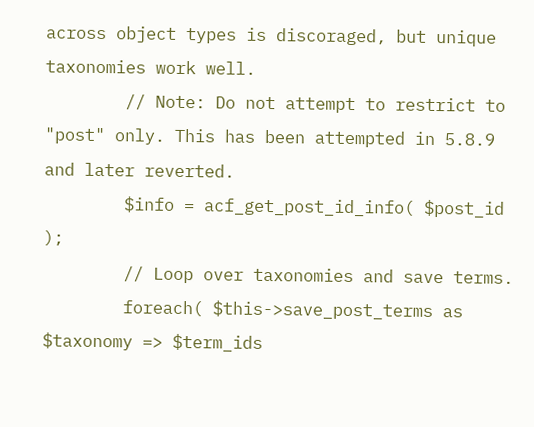across object types is discoraged, but unique taxonomies work well.
        // Note: Do not attempt to restrict to "post" only. This has been attempted in 5.8.9 and later reverted.
        $info = acf_get_post_id_info( $post_id );
        // Loop over taxonomies and save terms.
        foreach( $this->save_post_terms as $taxonomy => $term_ids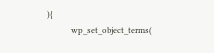){
            wp_set_object_terms(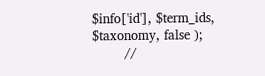$info['id'], $term_ids, $taxonomy, false );
        //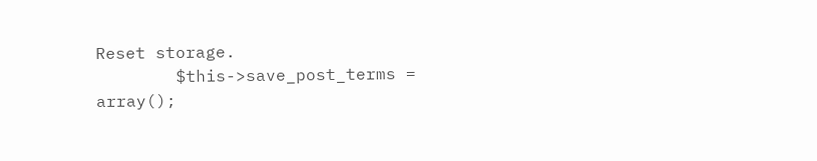Reset storage.
        $this->save_post_terms = array();